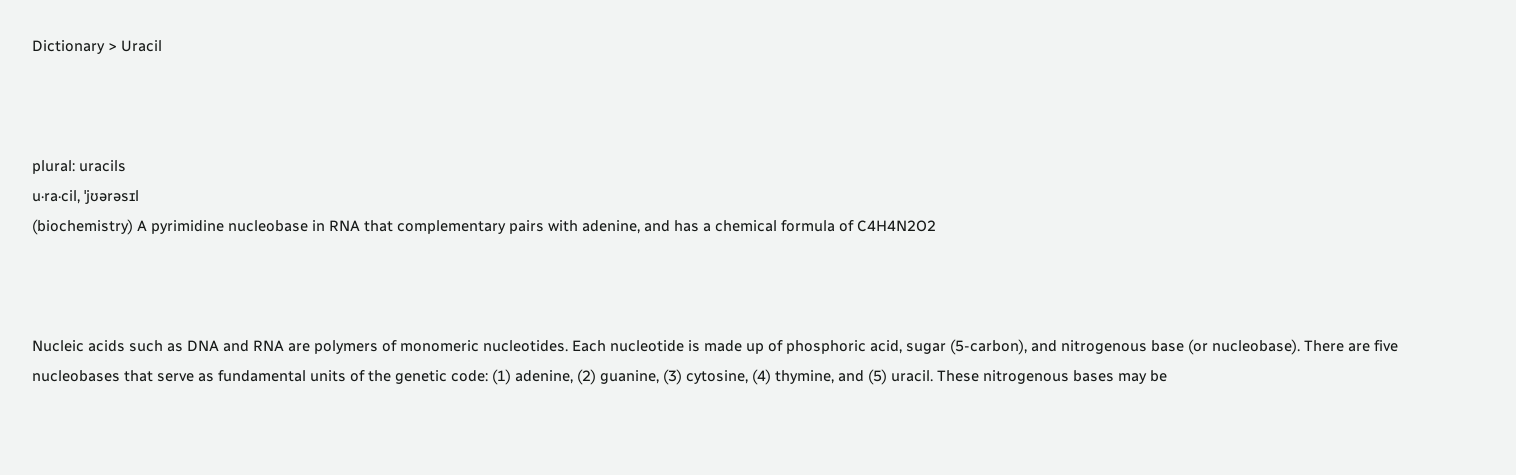Dictionary > Uracil



plural: uracils
u·ra·cil, ˈjʊərəsɪl
(biochemistry) A pyrimidine nucleobase in RNA that complementary pairs with adenine, and has a chemical formula of C4H4N2O2



Nucleic acids such as DNA and RNA are polymers of monomeric nucleotides. Each nucleotide is made up of phosphoric acid, sugar (5-carbon), and nitrogenous base (or nucleobase). There are five nucleobases that serve as fundamental units of the genetic code: (1) adenine, (2) guanine, (3) cytosine, (4) thymine, and (5) uracil. These nitrogenous bases may be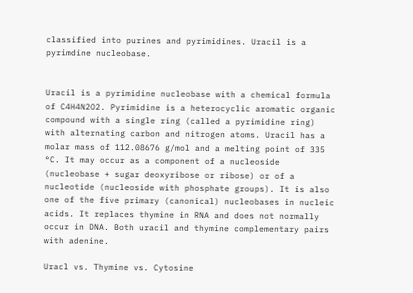classified into purines and pyrimidines. Uracil is a pyrimdine nucleobase.


Uracil is a pyrimidine nucleobase with a chemical formula of C4H4N2O2. Pyrimidine is a heterocyclic aromatic organic compound with a single ring (called a pyrimidine ring) with alternating carbon and nitrogen atoms. Uracil has a molar mass of 112.08676 g/mol and a melting point of 335 °C. It may occur as a component of a nucleoside (nucleobase + sugar deoxyribose or ribose) or of a nucleotide (nucleoside with phosphate groups). It is also one of the five primary (canonical) nucleobases in nucleic acids. It replaces thymine in RNA and does not normally occur in DNA. Both uracil and thymine complementary pairs with adenine.

Uracl vs. Thymine vs. Cytosine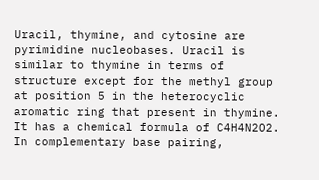Uracil, thymine, and cytosine are pyrimidine nucleobases. Uracil is similar to thymine in terms of structure except for the methyl group at position 5 in the heterocyclic aromatic ring that present in thymine. It has a chemical formula of C4H4N2O2. In complementary base pairing,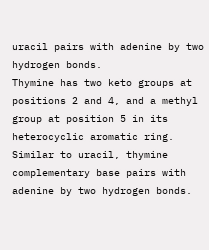uracil pairs with adenine by two hydrogen bonds.
Thymine has two keto groups at positions 2 and 4, and a methyl group at position 5 in its heterocyclic aromatic ring. Similar to uracil, thymine complementary base pairs with adenine by two hydrogen bonds.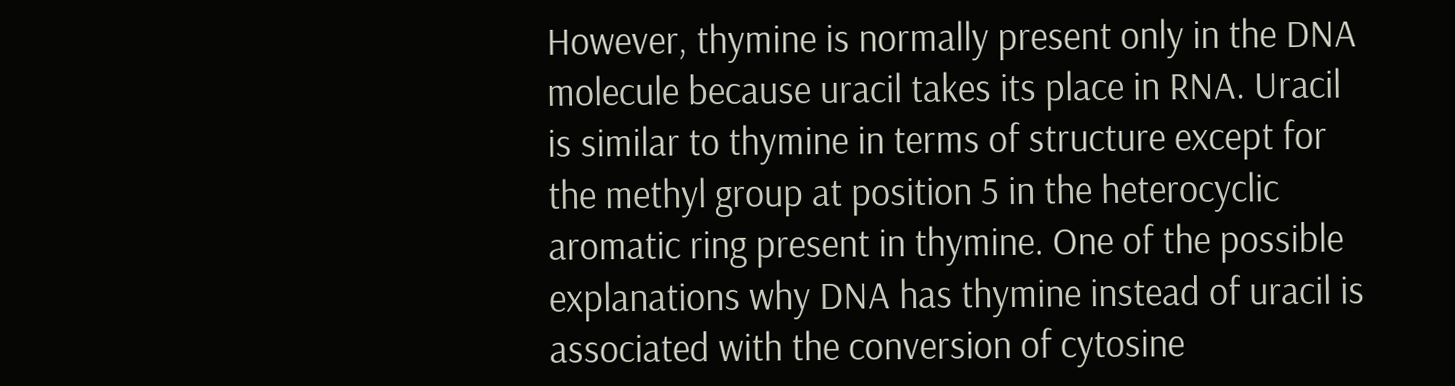However, thymine is normally present only in the DNA molecule because uracil takes its place in RNA. Uracil is similar to thymine in terms of structure except for the methyl group at position 5 in the heterocyclic aromatic ring present in thymine. One of the possible explanations why DNA has thymine instead of uracil is associated with the conversion of cytosine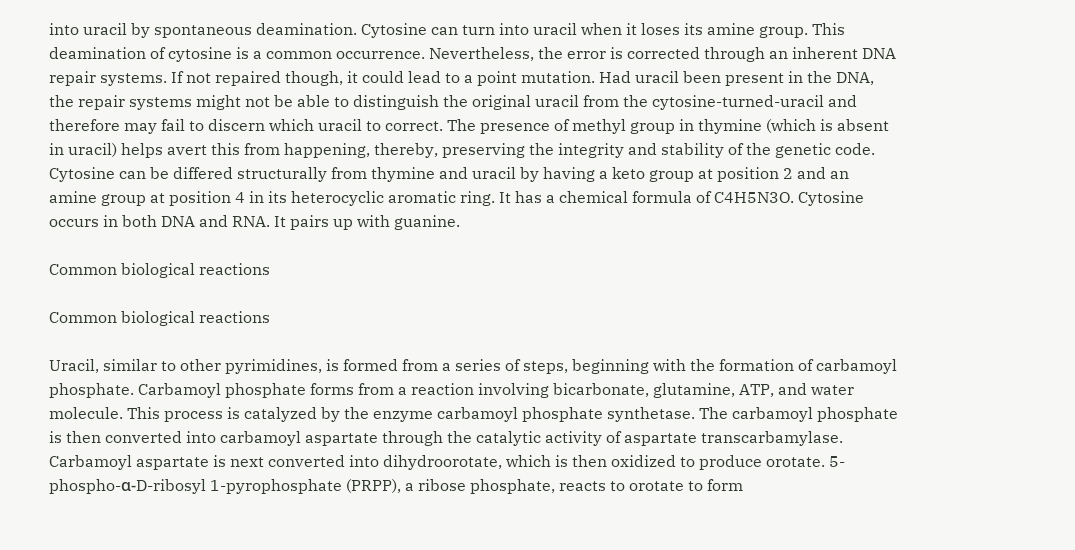into uracil by spontaneous deamination. Cytosine can turn into uracil when it loses its amine group. This deamination of cytosine is a common occurrence. Nevertheless, the error is corrected through an inherent DNA repair systems. If not repaired though, it could lead to a point mutation. Had uracil been present in the DNA, the repair systems might not be able to distinguish the original uracil from the cytosine-turned-uracil and therefore may fail to discern which uracil to correct. The presence of methyl group in thymine (which is absent in uracil) helps avert this from happening, thereby, preserving the integrity and stability of the genetic code.
Cytosine can be differed structurally from thymine and uracil by having a keto group at position 2 and an amine group at position 4 in its heterocyclic aromatic ring. It has a chemical formula of C4H5N3O. Cytosine occurs in both DNA and RNA. It pairs up with guanine.

Common biological reactions

Common biological reactions

Uracil, similar to other pyrimidines, is formed from a series of steps, beginning with the formation of carbamoyl phosphate. Carbamoyl phosphate forms from a reaction involving bicarbonate, glutamine, ATP, and water molecule. This process is catalyzed by the enzyme carbamoyl phosphate synthetase. The carbamoyl phosphate is then converted into carbamoyl aspartate through the catalytic activity of aspartate transcarbamylase. Carbamoyl aspartate is next converted into dihydroorotate, which is then oxidized to produce orotate. 5-phospho-α-D-ribosyl 1-pyrophosphate (PRPP), a ribose phosphate, reacts to orotate to form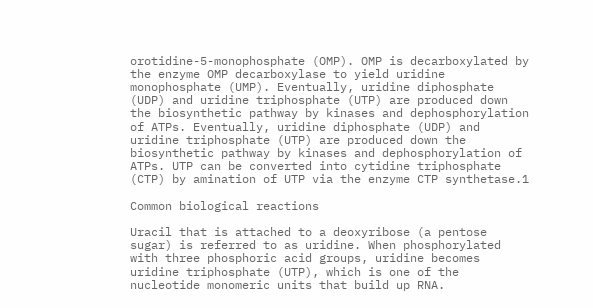orotidine-5-monophosphate (OMP). OMP is decarboxylated by the enzyme OMP decarboxylase to yield uridine monophosphate (UMP). Eventually, uridine diphosphate (UDP) and uridine triphosphate (UTP) are produced down the biosynthetic pathway by kinases and dephosphorylation of ATPs. Eventually, uridine diphosphate (UDP) and uridine triphosphate (UTP) are produced down the biosynthetic pathway by kinases and dephosphorylation of ATPs. UTP can be converted into cytidine triphosphate (CTP) by amination of UTP via the enzyme CTP synthetase.1

Common biological reactions

Uracil that is attached to a deoxyribose (a pentose sugar) is referred to as uridine. When phosphorylated with three phosphoric acid groups, uridine becomes uridine triphosphate (UTP), which is one of the nucleotide monomeric units that build up RNA.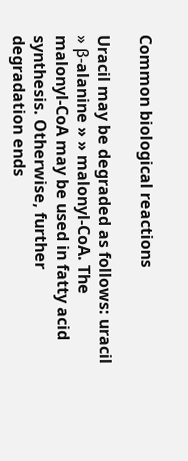Common biological reactions

Uracil may be degraded as follows: uracil » β-alanine » » malonyl-CoA. The malonyl-CoA may be used in fatty acid synthesis. Otherwise, further degradation ends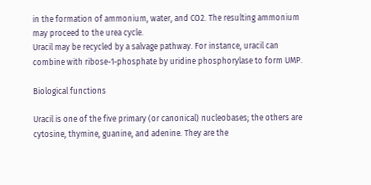in the formation of ammonium, water, and CO2. The resulting ammonium may proceed to the urea cycle.
Uracil may be recycled by a salvage pathway. For instance, uracil can combine with ribose-1-phosphate by uridine phosphorylase to form UMP.

Biological functions

Uracil is one of the five primary (or canonical) nucleobases; the others are cytosine, thymine, guanine, and adenine. They are the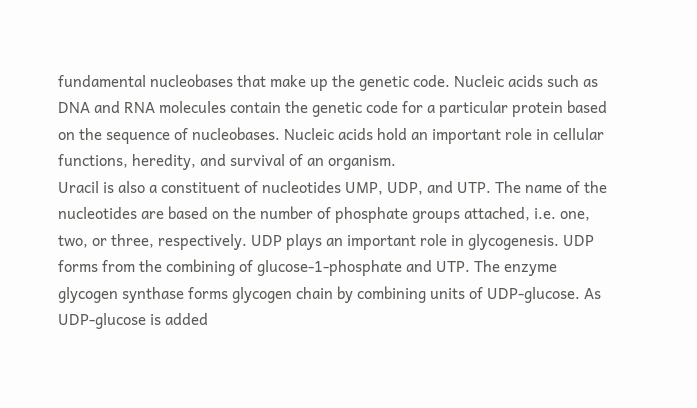fundamental nucleobases that make up the genetic code. Nucleic acids such as DNA and RNA molecules contain the genetic code for a particular protein based on the sequence of nucleobases. Nucleic acids hold an important role in cellular functions, heredity, and survival of an organism.
Uracil is also a constituent of nucleotides UMP, UDP, and UTP. The name of the nucleotides are based on the number of phosphate groups attached, i.e. one, two, or three, respectively. UDP plays an important role in glycogenesis. UDP forms from the combining of glucose-1-phosphate and UTP. The enzyme glycogen synthase forms glycogen chain by combining units of UDP-glucose. As UDP-glucose is added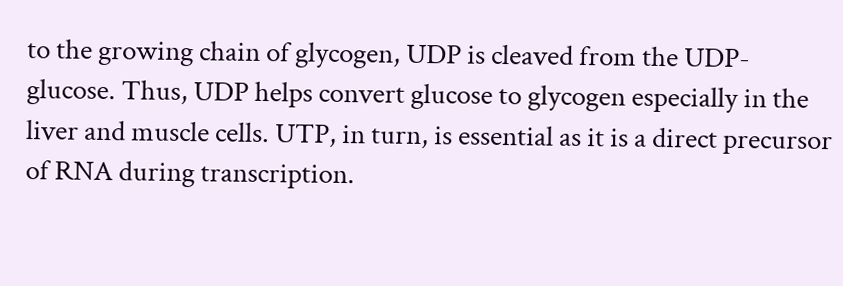to the growing chain of glycogen, UDP is cleaved from the UDP-glucose. Thus, UDP helps convert glucose to glycogen especially in the liver and muscle cells. UTP, in turn, is essential as it is a direct precursor of RNA during transcription.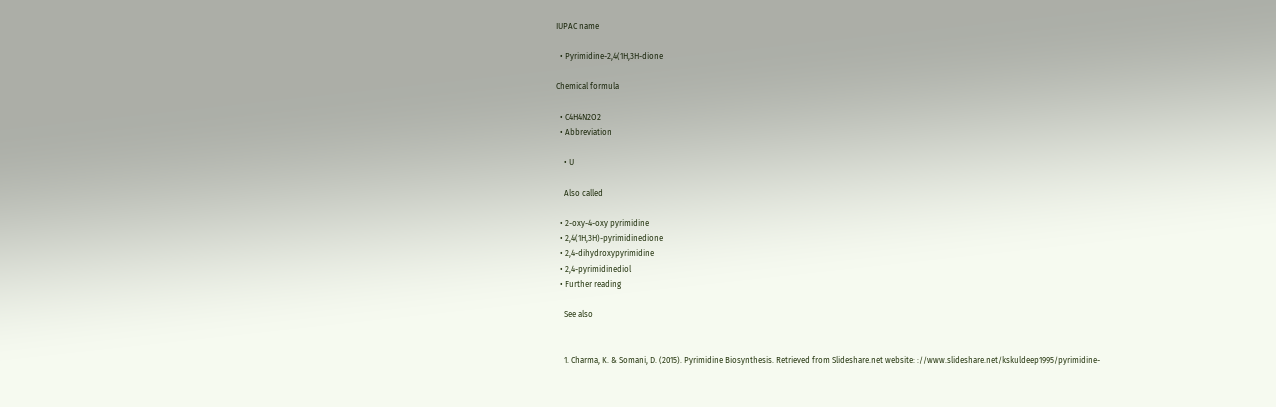IUPAC name

  • Pyrimidine-2,4(1H,3H-dione

Chemical formula

  • C4H4N2O2
  • Abbreviation

    • U

    Also called

  • 2-oxy-4-oxy pyrimidine
  • 2,4(1H,3H)-pyrimidinedione
  • 2,4-dihydroxypyrimidine
  • 2,4-pyrimidinediol
  • Further reading

    See also


    1. Charma, K. & Somani, D. (2015). Pyrimidine Biosynthesis. Retrieved from Slideshare.net website: ://www.slideshare.net/kskuldeep1995/pyrimidine-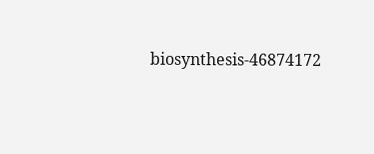biosynthesis-46874172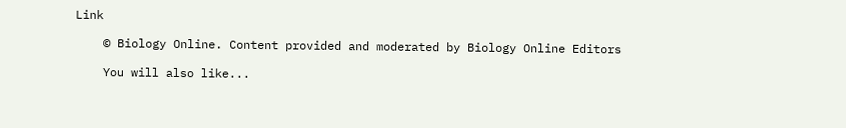Link

    © Biology Online. Content provided and moderated by Biology Online Editors

    You will also like...